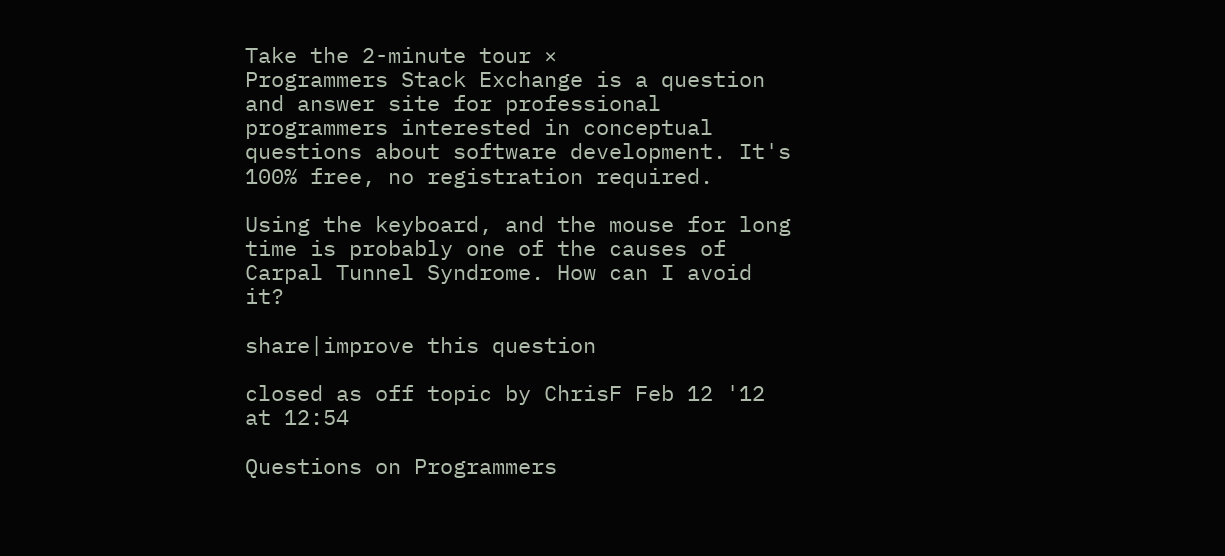Take the 2-minute tour ×
Programmers Stack Exchange is a question and answer site for professional programmers interested in conceptual questions about software development. It's 100% free, no registration required.

Using the keyboard, and the mouse for long time is probably one of the causes of Carpal Tunnel Syndrome. How can I avoid it?

share|improve this question

closed as off topic by ChrisF Feb 12 '12 at 12:54

Questions on Programmers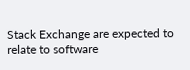Stack Exchange are expected to relate to software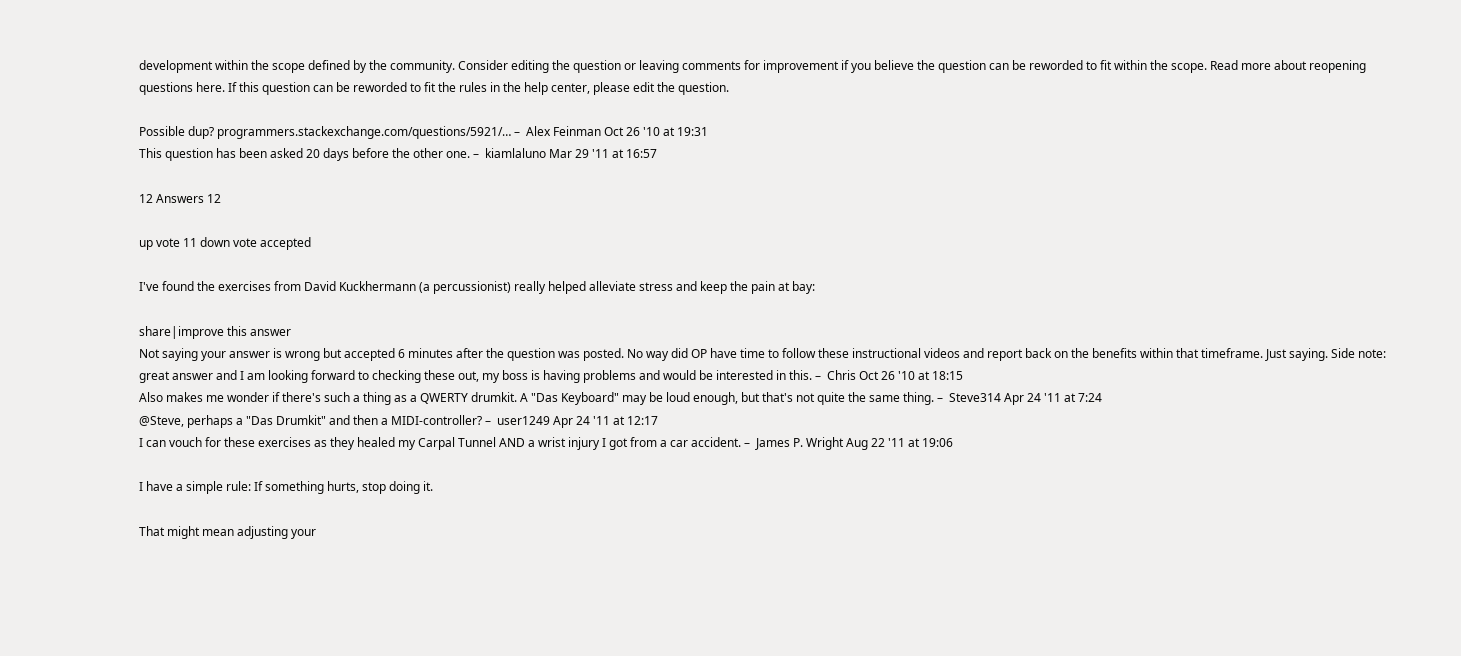development within the scope defined by the community. Consider editing the question or leaving comments for improvement if you believe the question can be reworded to fit within the scope. Read more about reopening questions here. If this question can be reworded to fit the rules in the help center, please edit the question.

Possible dup? programmers.stackexchange.com/questions/5921/… –  Alex Feinman Oct 26 '10 at 19:31
This question has been asked 20 days before the other one. –  kiamlaluno Mar 29 '11 at 16:57

12 Answers 12

up vote 11 down vote accepted

I've found the exercises from David Kuckhermann (a percussionist) really helped alleviate stress and keep the pain at bay:

share|improve this answer
Not saying your answer is wrong but accepted 6 minutes after the question was posted. No way did OP have time to follow these instructional videos and report back on the benefits within that timeframe. Just saying. Side note: great answer and I am looking forward to checking these out, my boss is having problems and would be interested in this. –  Chris Oct 26 '10 at 18:15
Also makes me wonder if there's such a thing as a QWERTY drumkit. A "Das Keyboard" may be loud enough, but that's not quite the same thing. –  Steve314 Apr 24 '11 at 7:24
@Steve, perhaps a "Das Drumkit" and then a MIDI-controller? –  user1249 Apr 24 '11 at 12:17
I can vouch for these exercises as they healed my Carpal Tunnel AND a wrist injury I got from a car accident. –  James P. Wright Aug 22 '11 at 19:06

I have a simple rule: If something hurts, stop doing it.

That might mean adjusting your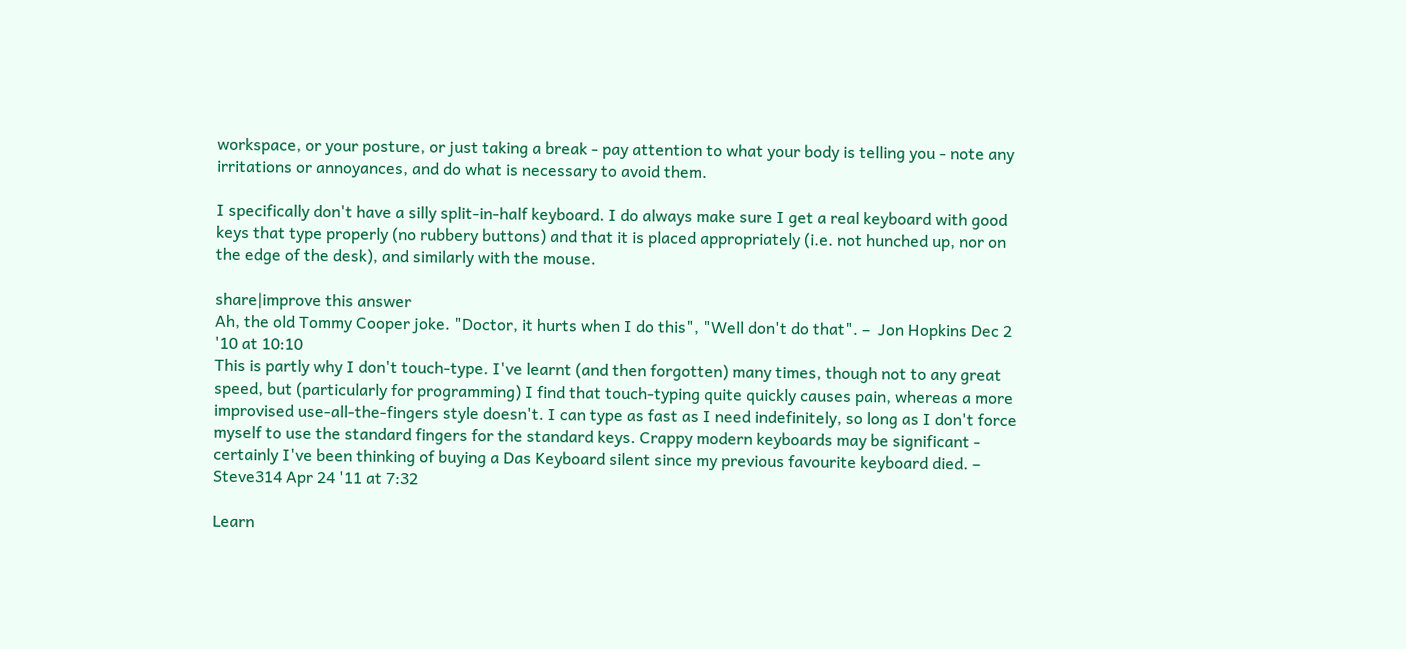workspace, or your posture, or just taking a break - pay attention to what your body is telling you - note any irritations or annoyances, and do what is necessary to avoid them.

I specifically don't have a silly split-in-half keyboard. I do always make sure I get a real keyboard with good keys that type properly (no rubbery buttons) and that it is placed appropriately (i.e. not hunched up, nor on the edge of the desk), and similarly with the mouse.

share|improve this answer
Ah, the old Tommy Cooper joke. "Doctor, it hurts when I do this", "Well don't do that". –  Jon Hopkins Dec 2 '10 at 10:10
This is partly why I don't touch-type. I've learnt (and then forgotten) many times, though not to any great speed, but (particularly for programming) I find that touch-typing quite quickly causes pain, whereas a more improvised use-all-the-fingers style doesn't. I can type as fast as I need indefinitely, so long as I don't force myself to use the standard fingers for the standard keys. Crappy modern keyboards may be significant - certainly I've been thinking of buying a Das Keyboard silent since my previous favourite keyboard died. –  Steve314 Apr 24 '11 at 7:32

Learn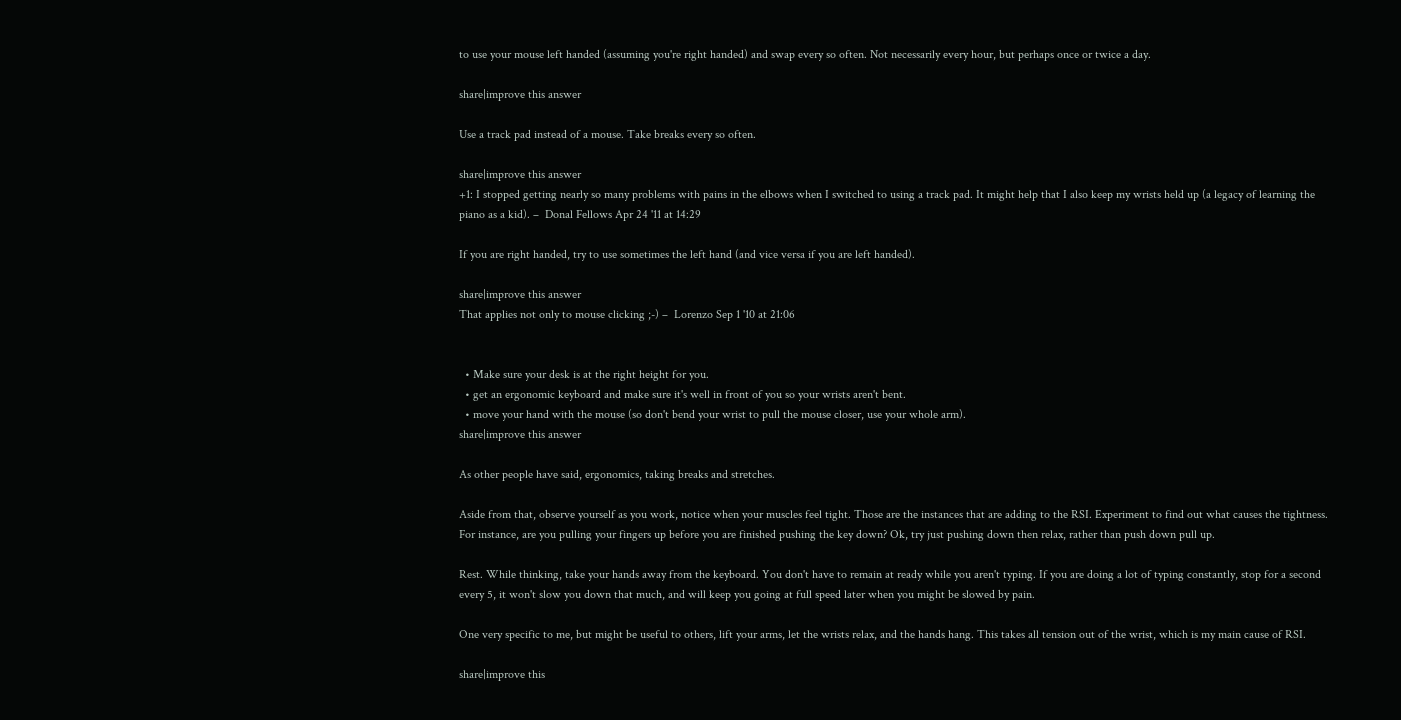to use your mouse left handed (assuming you're right handed) and swap every so often. Not necessarily every hour, but perhaps once or twice a day.

share|improve this answer

Use a track pad instead of a mouse. Take breaks every so often.

share|improve this answer
+1: I stopped getting nearly so many problems with pains in the elbows when I switched to using a track pad. It might help that I also keep my wrists held up (a legacy of learning the piano as a kid). –  Donal Fellows Apr 24 '11 at 14:29

If you are right handed, try to use sometimes the left hand (and vice versa if you are left handed).

share|improve this answer
That applies not only to mouse clicking ;-) –  Lorenzo Sep 1 '10 at 21:06


  • Make sure your desk is at the right height for you.
  • get an ergonomic keyboard and make sure it's well in front of you so your wrists aren't bent.
  • move your hand with the mouse (so don't bend your wrist to pull the mouse closer, use your whole arm).
share|improve this answer

As other people have said, ergonomics, taking breaks and stretches.

Aside from that, observe yourself as you work, notice when your muscles feel tight. Those are the instances that are adding to the RSI. Experiment to find out what causes the tightness. For instance, are you pulling your fingers up before you are finished pushing the key down? Ok, try just pushing down then relax, rather than push down pull up.

Rest. While thinking, take your hands away from the keyboard. You don't have to remain at ready while you aren't typing. If you are doing a lot of typing constantly, stop for a second every 5, it won't slow you down that much, and will keep you going at full speed later when you might be slowed by pain.

One very specific to me, but might be useful to others, lift your arms, let the wrists relax, and the hands hang. This takes all tension out of the wrist, which is my main cause of RSI.

share|improve this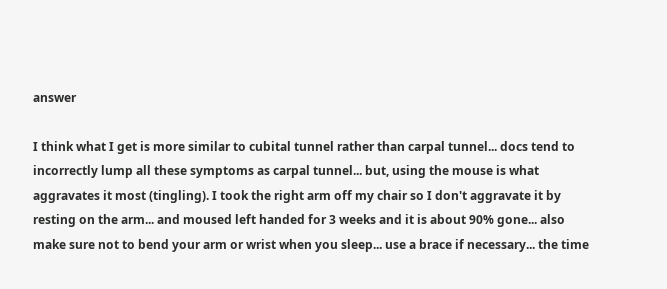answer

I think what I get is more similar to cubital tunnel rather than carpal tunnel... docs tend to incorrectly lump all these symptoms as carpal tunnel... but, using the mouse is what aggravates it most (tingling). I took the right arm off my chair so I don't aggravate it by resting on the arm... and moused left handed for 3 weeks and it is about 90% gone... also make sure not to bend your arm or wrist when you sleep... use a brace if necessary... the time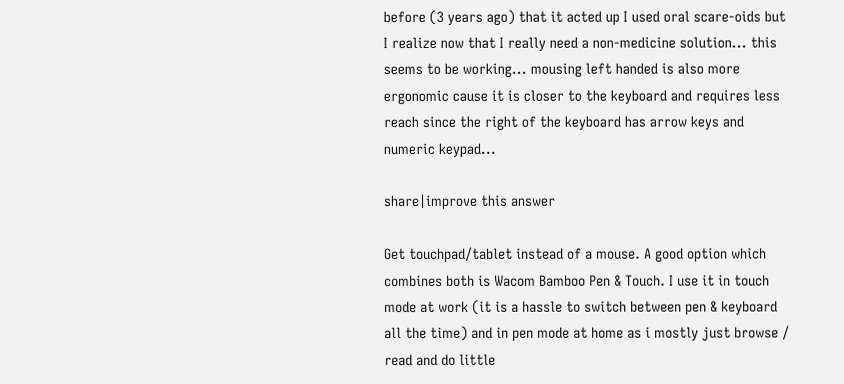before (3 years ago) that it acted up I used oral scare-oids but I realize now that I really need a non-medicine solution... this seems to be working... mousing left handed is also more ergonomic cause it is closer to the keyboard and requires less reach since the right of the keyboard has arrow keys and numeric keypad...

share|improve this answer

Get touchpad/tablet instead of a mouse. A good option which combines both is Wacom Bamboo Pen & Touch. I use it in touch mode at work (it is a hassle to switch between pen & keyboard all the time) and in pen mode at home as i mostly just browse / read and do little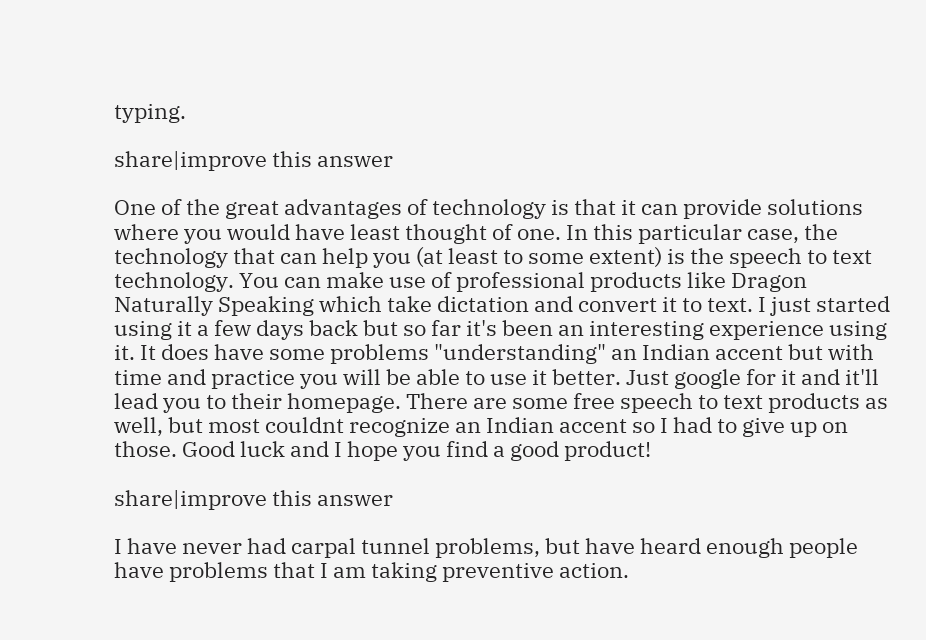typing.

share|improve this answer

One of the great advantages of technology is that it can provide solutions where you would have least thought of one. In this particular case, the technology that can help you (at least to some extent) is the speech to text technology. You can make use of professional products like Dragon Naturally Speaking which take dictation and convert it to text. I just started using it a few days back but so far it's been an interesting experience using it. It does have some problems "understanding" an Indian accent but with time and practice you will be able to use it better. Just google for it and it'll lead you to their homepage. There are some free speech to text products as well, but most couldnt recognize an Indian accent so I had to give up on those. Good luck and I hope you find a good product!

share|improve this answer

I have never had carpal tunnel problems, but have heard enough people have problems that I am taking preventive action.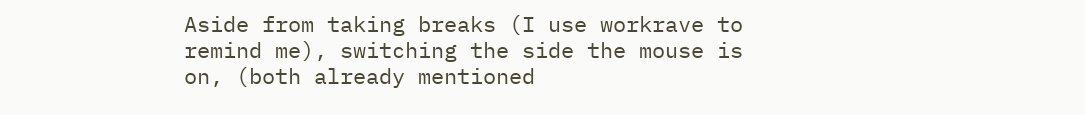Aside from taking breaks (I use workrave to remind me), switching the side the mouse is on, (both already mentioned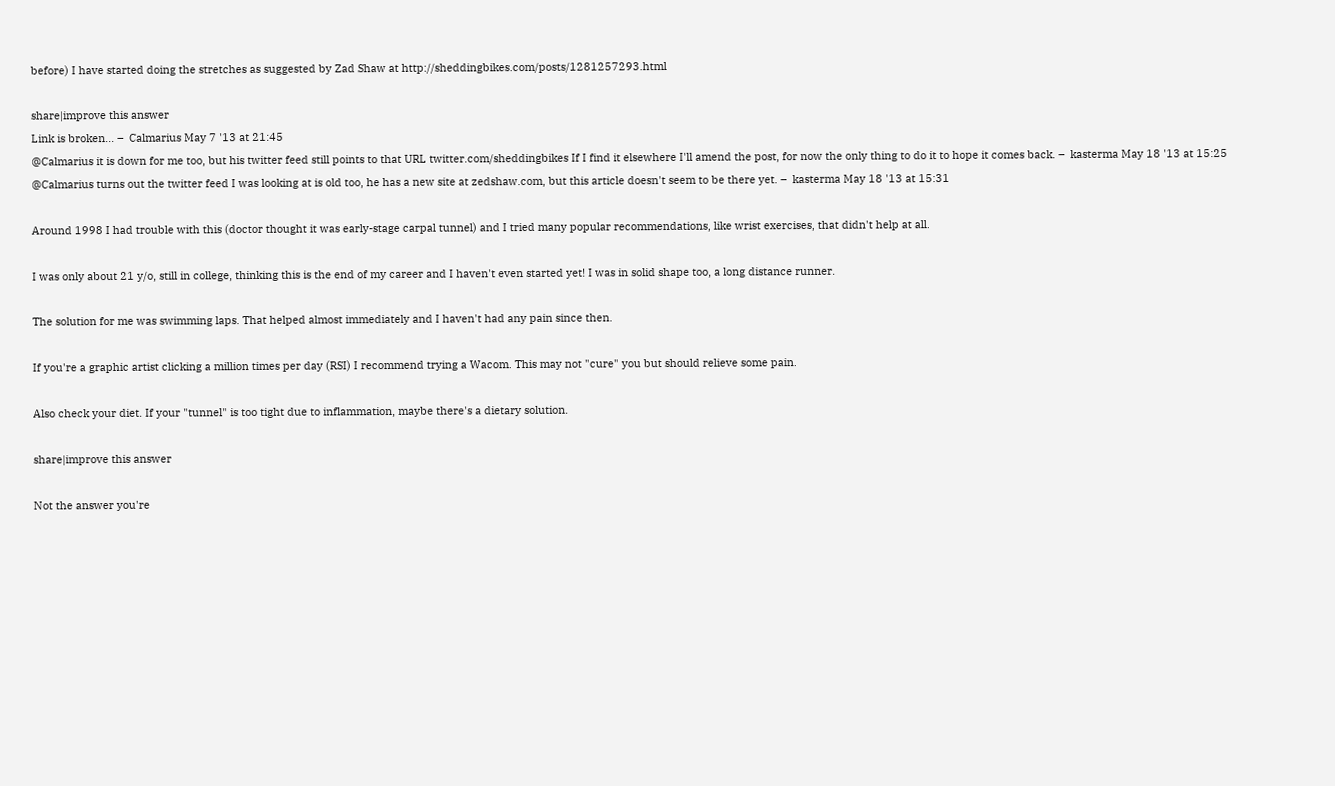before) I have started doing the stretches as suggested by Zad Shaw at http://sheddingbikes.com/posts/1281257293.html

share|improve this answer
Link is broken... –  Calmarius May 7 '13 at 21:45
@Calmarius it is down for me too, but his twitter feed still points to that URL twitter.com/sheddingbikes If I find it elsewhere I'll amend the post, for now the only thing to do it to hope it comes back. –  kasterma May 18 '13 at 15:25
@Calmarius turns out the twitter feed I was looking at is old too, he has a new site at zedshaw.com, but this article doesn't seem to be there yet. –  kasterma May 18 '13 at 15:31

Around 1998 I had trouble with this (doctor thought it was early-stage carpal tunnel) and I tried many popular recommendations, like wrist exercises, that didn't help at all.

I was only about 21 y/o, still in college, thinking this is the end of my career and I haven't even started yet! I was in solid shape too, a long distance runner.

The solution for me was swimming laps. That helped almost immediately and I haven't had any pain since then.

If you're a graphic artist clicking a million times per day (RSI) I recommend trying a Wacom. This may not "cure" you but should relieve some pain.

Also check your diet. If your "tunnel" is too tight due to inflammation, maybe there's a dietary solution.

share|improve this answer

Not the answer you're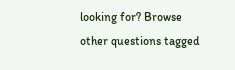looking for? Browse other questions tagged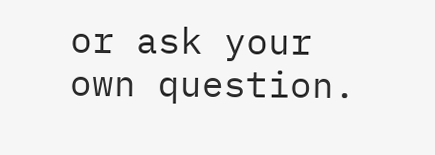or ask your own question.